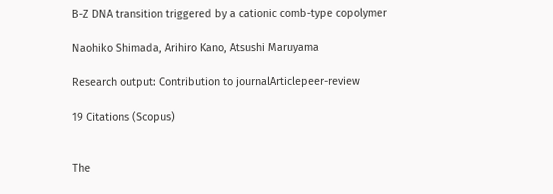B-Z DNA transition triggered by a cationic comb-type copolymer

Naohiko Shimada, Arihiro Kano, Atsushi Maruyama

Research output: Contribution to journalArticlepeer-review

19 Citations (Scopus)


The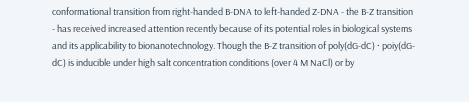conformational transition from right-handed B-DNA to left-handed Z-DNA - the B-Z transition - has received increased attention recently because of its potential roles in biological systems and its applicability to bionanotechnology. Though the B-Z transition of poly(dG-dC) · poiy(dG-dC) is inducible under high salt concentration conditions (over 4 M NaCl) or by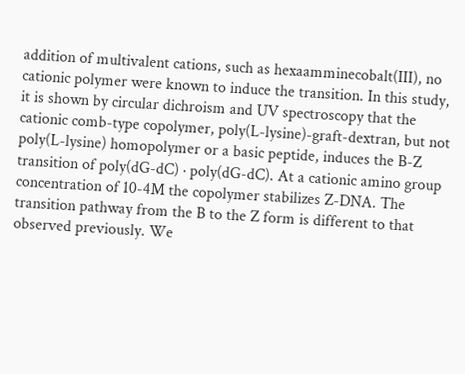addition of multivalent cations, such as hexaamminecobalt(III), no cationic polymer were known to induce the transition. In this study, it is shown by circular dichroism and UV spectroscopy that the cationic comb-type copolymer, poly(L-lysine)-graft-dextran, but not poly(L-lysine) homopolymer or a basic peptide, induces the B-Z transition of poly(dG-dC) · poly(dG-dC). At a cationic amino group concentration of 10-4M the copolymer stabilizes Z-DNA. The transition pathway from the B to the Z form is different to that observed previously. We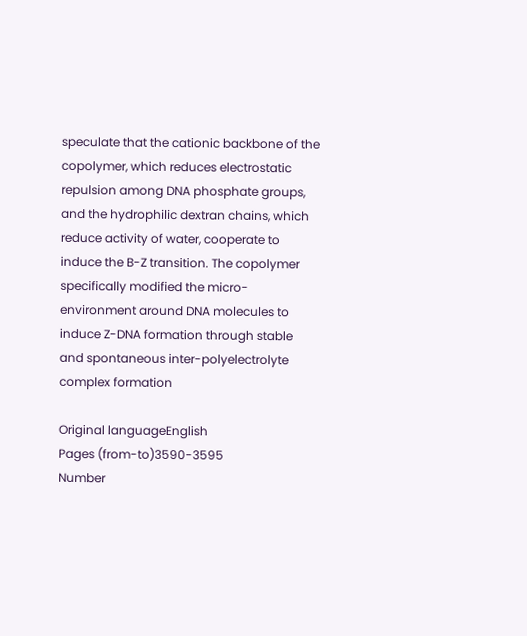speculate that the cationic backbone of the copolymer, which reduces electrostatic repulsion among DNA phosphate groups, and the hydrophilic dextran chains, which reduce activity of water, cooperate to induce the B-Z transition. The copolymer specifically modified the micro-environment around DNA molecules to induce Z-DNA formation through stable and spontaneous inter-polyelectrolyte complex formation

Original languageEnglish
Pages (from-to)3590-3595
Number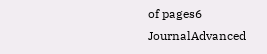of pages6
JournalAdvanced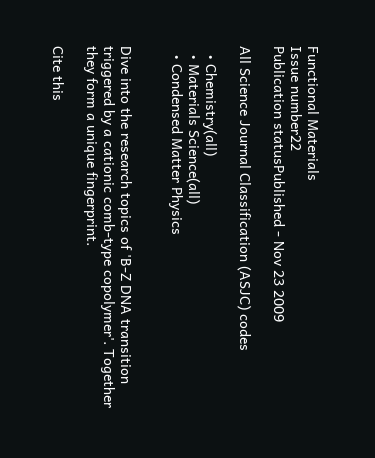Functional Materials
Issue number22
Publication statusPublished - Nov 23 2009

All Science Journal Classification (ASJC) codes

  • Chemistry(all)
  • Materials Science(all)
  • Condensed Matter Physics


Dive into the research topics of 'B-Z DNA transition triggered by a cationic comb-type copolymer'. Together they form a unique fingerprint.

Cite this